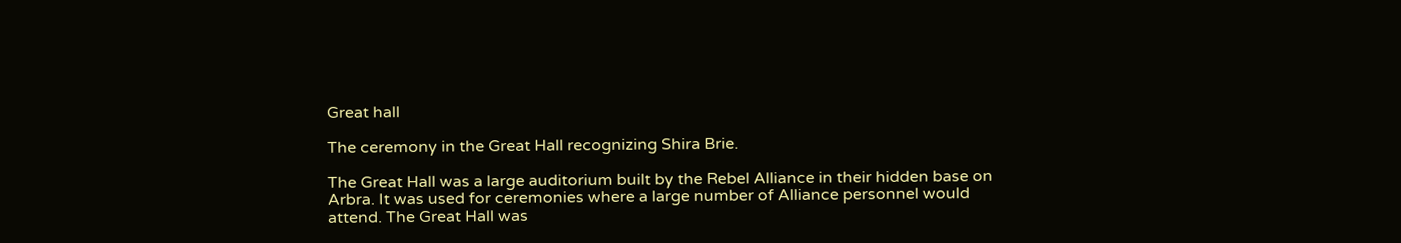Great hall

The ceremony in the Great Hall recognizing Shira Brie.

The Great Hall was a large auditorium built by the Rebel Alliance in their hidden base on Arbra. It was used for ceremonies where a large number of Alliance personnel would attend. The Great Hall was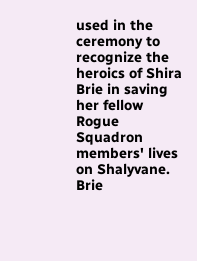used in the ceremony to recognize the heroics of Shira Brie in saving her fellow Rogue Squadron members' lives on Shalyvane. Brie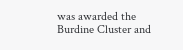was awarded the Burdine Cluster and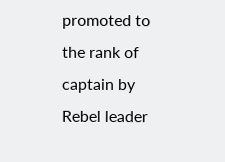promoted to the rank of captain by Rebel leader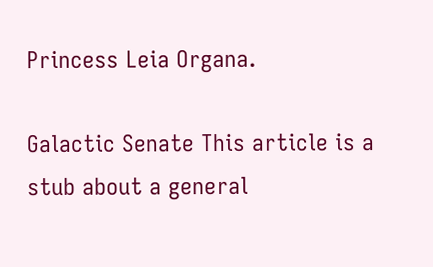Princess Leia Organa.

Galactic Senate This article is a stub about a general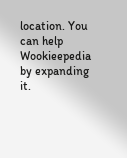location. You can help Wookieepedia by expanding it.